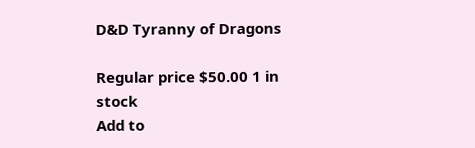D&D Tyranny of Dragons

Regular price $50.00 1 in stock
Add to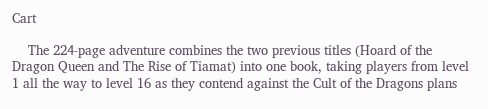Cart

    The 224-page adventure combines the two previous titles (Hoard of the Dragon Queen and The Rise of Tiamat) into one book, taking players from level 1 all the way to level 16 as they contend against the Cult of the Dragons plans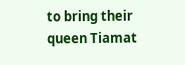to bring their queen Tiamat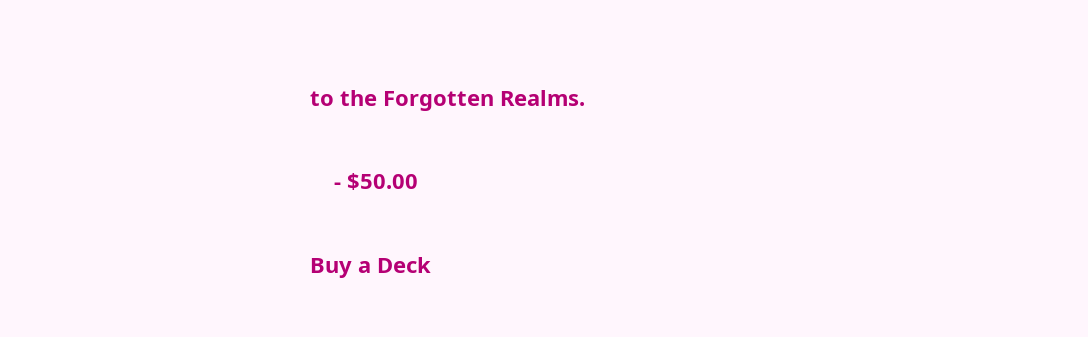to the Forgotten Realms.

    - $50.00

Buy a Deck